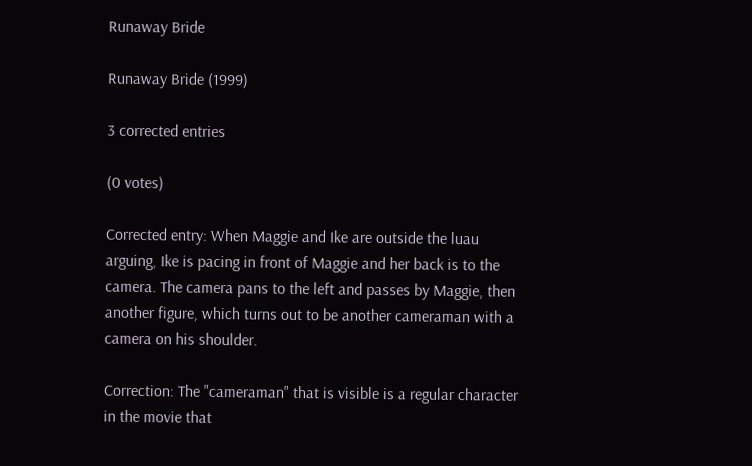Runaway Bride

Runaway Bride (1999)

3 corrected entries

(0 votes)

Corrected entry: When Maggie and Ike are outside the luau arguing, Ike is pacing in front of Maggie and her back is to the camera. The camera pans to the left and passes by Maggie, then another figure, which turns out to be another cameraman with a camera on his shoulder.

Correction: The "cameraman" that is visible is a regular character in the movie that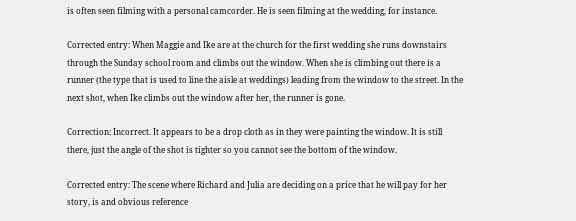is often seen filming with a personal camcorder. He is seen filming at the wedding, for instance.

Corrected entry: When Maggie and Ike are at the church for the first wedding she runs downstairs through the Sunday school room and climbs out the window. When she is climbing out there is a runner (the type that is used to line the aisle at weddings) leading from the window to the street. In the next shot, when Ike climbs out the window after her, the runner is gone.

Correction: Incorrect. It appears to be a drop cloth as in they were painting the window. It is still there, just the angle of the shot is tighter so you cannot see the bottom of the window.

Corrected entry: The scene where Richard and Julia are deciding on a price that he will pay for her story, is and obvious reference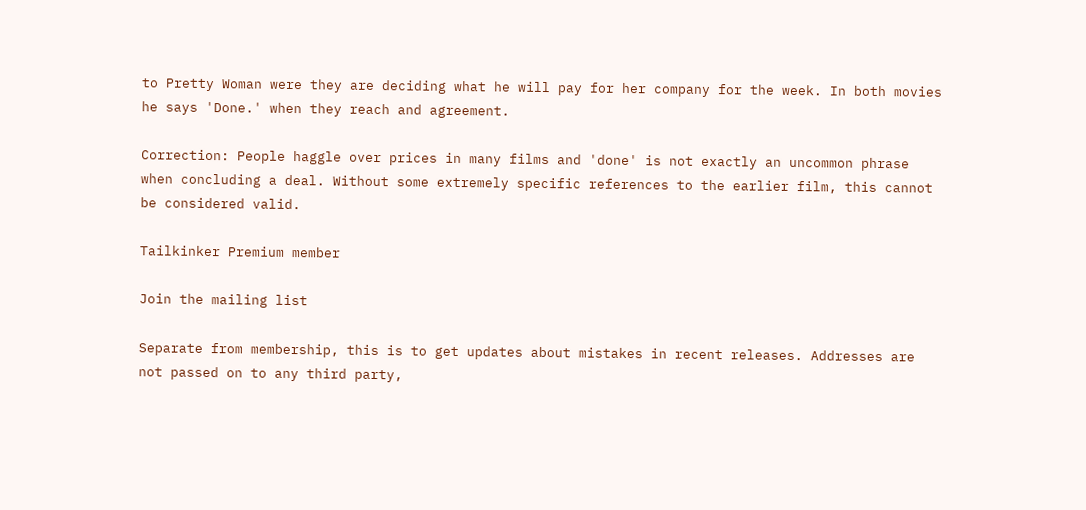to Pretty Woman were they are deciding what he will pay for her company for the week. In both movies he says 'Done.' when they reach and agreement.

Correction: People haggle over prices in many films and 'done' is not exactly an uncommon phrase when concluding a deal. Without some extremely specific references to the earlier film, this cannot be considered valid.

Tailkinker Premium member

Join the mailing list

Separate from membership, this is to get updates about mistakes in recent releases. Addresses are not passed on to any third party,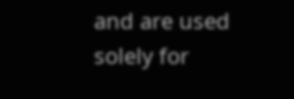and are used solely for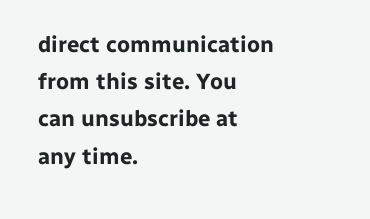direct communication from this site. You can unsubscribe at any time.